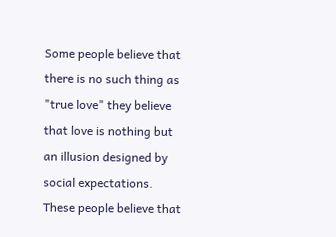Some people believe that there is no such thing as "true love" they believe that love is nothing but an illusion designed by social expectations. These people believe that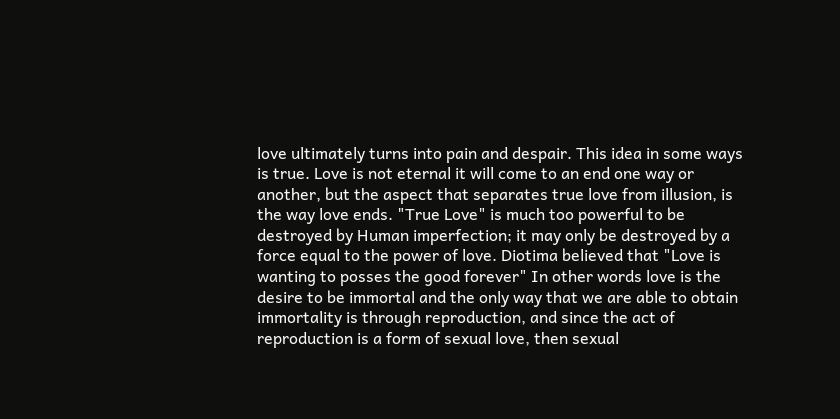love ultimately turns into pain and despair. This idea in some ways is true. Love is not eternal it will come to an end one way or another, but the aspect that separates true love from illusion, is the way love ends. "True Love" is much too powerful to be destroyed by Human imperfection; it may only be destroyed by a force equal to the power of love. Diotima believed that "Love is wanting to posses the good forever" In other words love is the desire to be immortal and the only way that we are able to obtain immortality is through reproduction, and since the act of reproduction is a form of sexual love, then sexual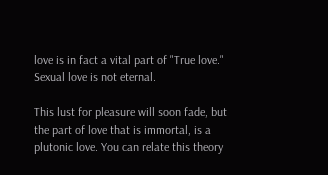love is in fact a vital part of "True love." Sexual love is not eternal.

This lust for pleasure will soon fade, but the part of love that is immortal, is a plutonic love. You can relate this theory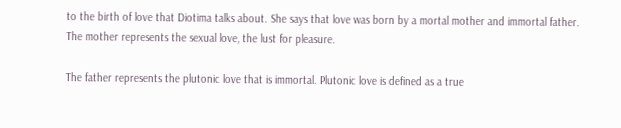to the birth of love that Diotima talks about. She says that love was born by a mortal mother and immortal father. The mother represents the sexual love, the lust for pleasure.

The father represents the plutonic love that is immortal. Plutonic love is defined as a true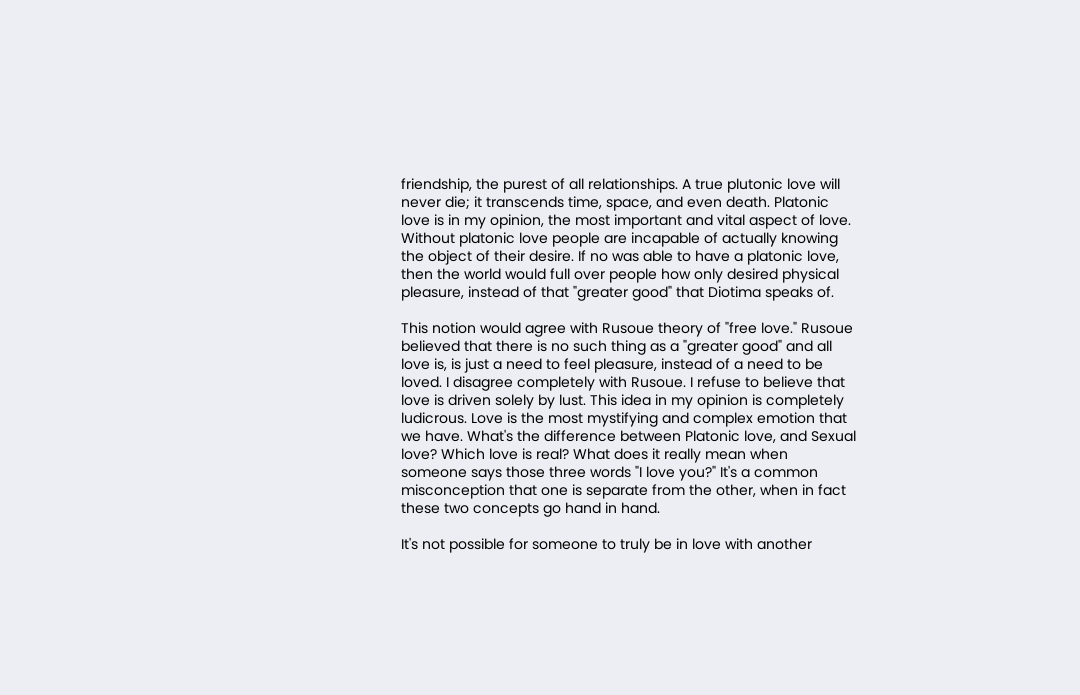friendship, the purest of all relationships. A true plutonic love will never die; it transcends time, space, and even death. Platonic love is in my opinion, the most important and vital aspect of love. Without platonic love people are incapable of actually knowing the object of their desire. If no was able to have a platonic love, then the world would full over people how only desired physical pleasure, instead of that "greater good" that Diotima speaks of.

This notion would agree with Rusoue theory of "free love." Rusoue believed that there is no such thing as a "greater good" and all love is, is just a need to feel pleasure, instead of a need to be loved. I disagree completely with Rusoue. I refuse to believe that love is driven solely by lust. This idea in my opinion is completely ludicrous. Love is the most mystifying and complex emotion that we have. What's the difference between Platonic love, and Sexual love? Which love is real? What does it really mean when someone says those three words "I love you?" It's a common misconception that one is separate from the other, when in fact these two concepts go hand in hand.

It's not possible for someone to truly be in love with another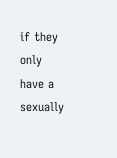if they only have a sexually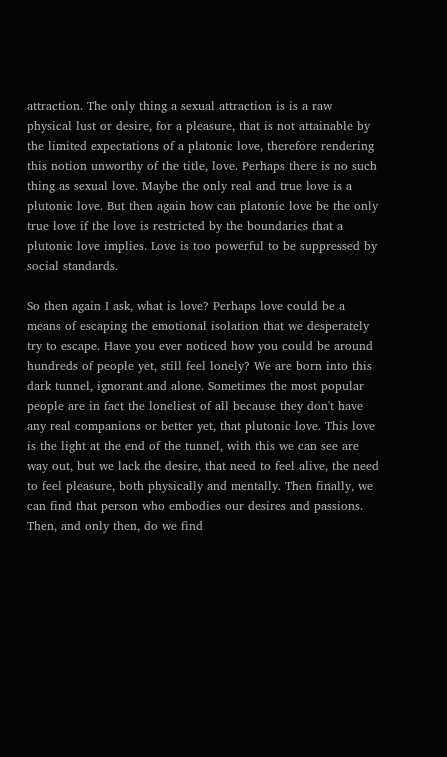attraction. The only thing a sexual attraction is is a raw physical lust or desire, for a pleasure, that is not attainable by the limited expectations of a platonic love, therefore rendering this notion unworthy of the title, love. Perhaps there is no such thing as sexual love. Maybe the only real and true love is a plutonic love. But then again how can platonic love be the only true love if the love is restricted by the boundaries that a plutonic love implies. Love is too powerful to be suppressed by social standards.

So then again I ask, what is love? Perhaps love could be a means of escaping the emotional isolation that we desperately try to escape. Have you ever noticed how you could be around hundreds of people yet, still feel lonely? We are born into this dark tunnel, ignorant and alone. Sometimes the most popular people are in fact the loneliest of all because they don't have any real companions or better yet, that plutonic love. This love is the light at the end of the tunnel, with this we can see are way out, but we lack the desire, that need to feel alive, the need to feel pleasure, both physically and mentally. Then finally, we can find that person who embodies our desires and passions. Then, and only then, do we find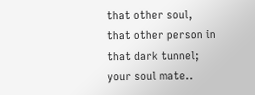that other soul, that other person in that dark tunnel; your soul mate..